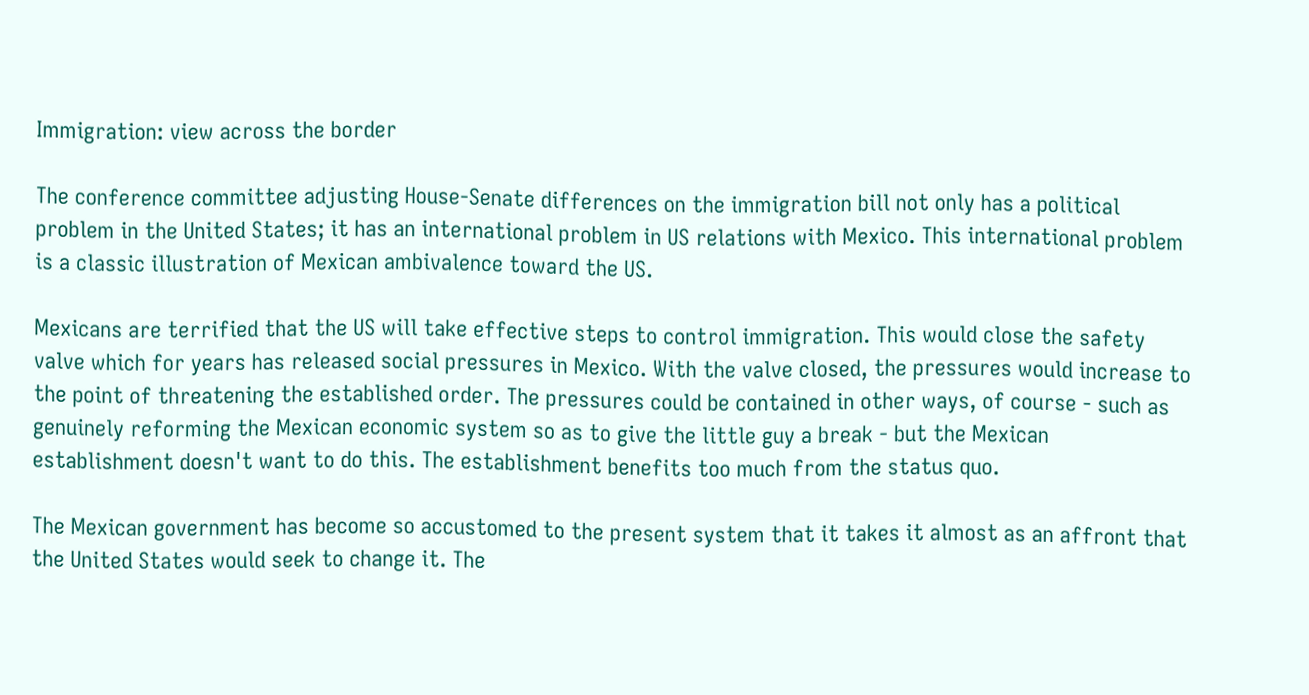Immigration: view across the border

The conference committee adjusting House-Senate differences on the immigration bill not only has a political problem in the United States; it has an international problem in US relations with Mexico. This international problem is a classic illustration of Mexican ambivalence toward the US.

Mexicans are terrified that the US will take effective steps to control immigration. This would close the safety valve which for years has released social pressures in Mexico. With the valve closed, the pressures would increase to the point of threatening the established order. The pressures could be contained in other ways, of course - such as genuinely reforming the Mexican economic system so as to give the little guy a break - but the Mexican establishment doesn't want to do this. The establishment benefits too much from the status quo.

The Mexican government has become so accustomed to the present system that it takes it almost as an affront that the United States would seek to change it. The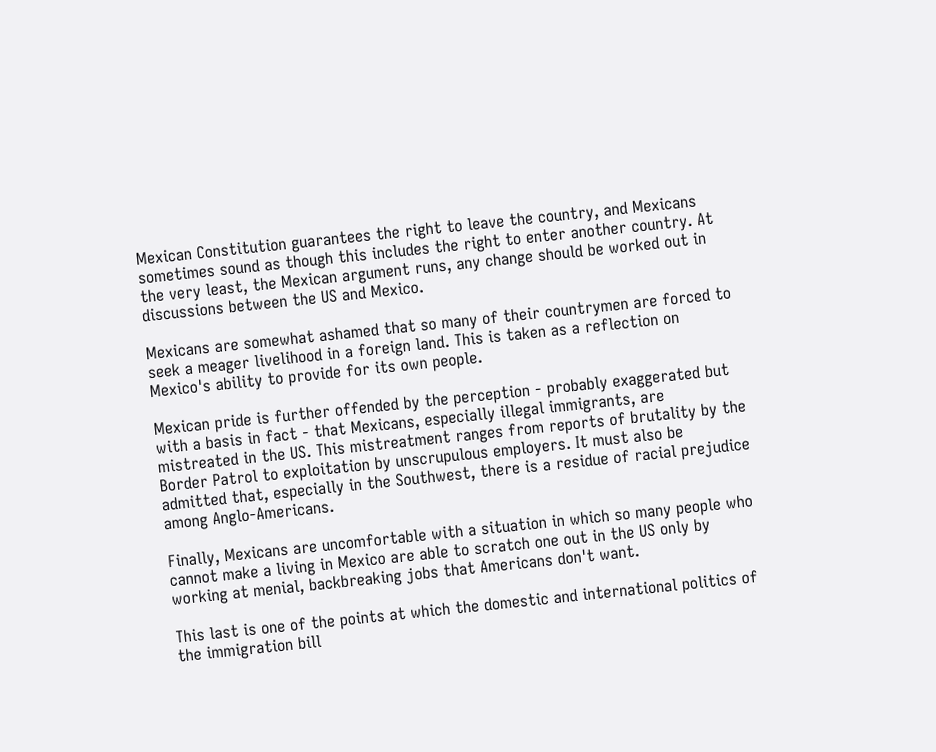Mexican Constitution guarantees the right to leave the country, and Mexicans sometimes sound as though this includes the right to enter another country. At the very least, the Mexican argument runs, any change should be worked out in discussions between the US and Mexico.

Mexicans are somewhat ashamed that so many of their countrymen are forced to seek a meager livelihood in a foreign land. This is taken as a reflection on Mexico's ability to provide for its own people.

Mexican pride is further offended by the perception - probably exaggerated but with a basis in fact - that Mexicans, especially illegal immigrants, are mistreated in the US. This mistreatment ranges from reports of brutality by the Border Patrol to exploitation by unscrupulous employers. It must also be admitted that, especially in the Southwest, there is a residue of racial prejudice among Anglo-Americans.

Finally, Mexicans are uncomfortable with a situation in which so many people who cannot make a living in Mexico are able to scratch one out in the US only by working at menial, backbreaking jobs that Americans don't want.

This last is one of the points at which the domestic and international politics of the immigration bill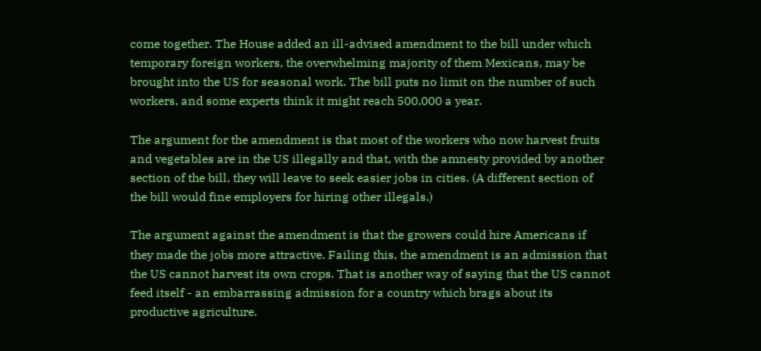come together. The House added an ill-advised amendment to the bill under which temporary foreign workers, the overwhelming majority of them Mexicans, may be brought into the US for seasonal work. The bill puts no limit on the number of such workers, and some experts think it might reach 500,000 a year.

The argument for the amendment is that most of the workers who now harvest fruits and vegetables are in the US illegally and that, with the amnesty provided by another section of the bill, they will leave to seek easier jobs in cities. (A different section of the bill would fine employers for hiring other illegals.)

The argument against the amendment is that the growers could hire Americans if they made the jobs more attractive. Failing this, the amendment is an admission that the US cannot harvest its own crops. That is another way of saying that the US cannot feed itself - an embarrassing admission for a country which brags about its productive agriculture.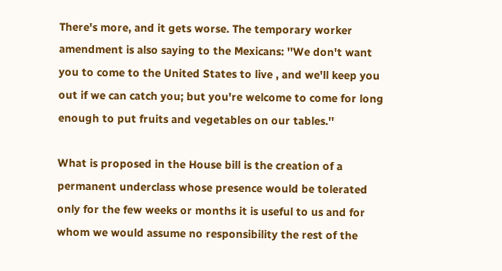There's more, and it gets worse. The temporary worker amendment is also saying to the Mexicans: ''We don't want you to come to the United States to live , and we'll keep you out if we can catch you; but you're welcome to come for long enough to put fruits and vegetables on our tables.''

What is proposed in the House bill is the creation of a permanent underclass whose presence would be tolerated only for the few weeks or months it is useful to us and for whom we would assume no responsibility the rest of the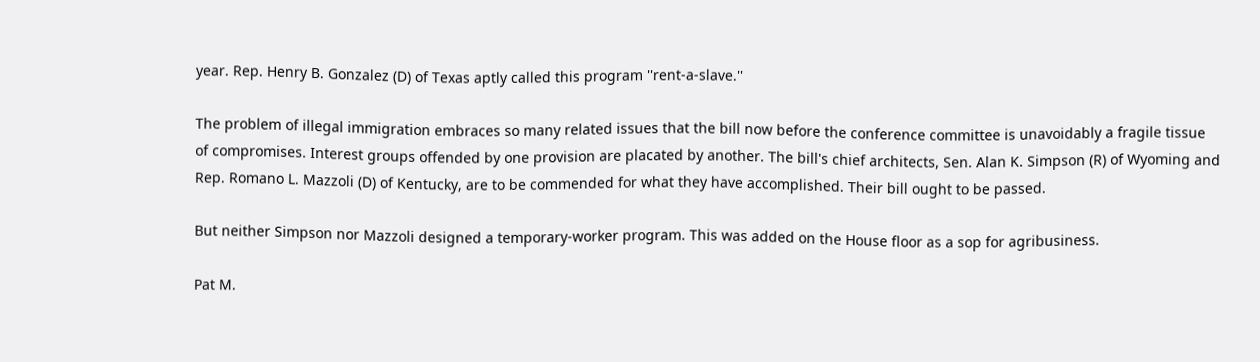year. Rep. Henry B. Gonzalez (D) of Texas aptly called this program ''rent-a-slave.''

The problem of illegal immigration embraces so many related issues that the bill now before the conference committee is unavoidably a fragile tissue of compromises. Interest groups offended by one provision are placated by another. The bill's chief architects, Sen. Alan K. Simpson (R) of Wyoming and Rep. Romano L. Mazzoli (D) of Kentucky, are to be commended for what they have accomplished. Their bill ought to be passed.

But neither Simpson nor Mazzoli designed a temporary-worker program. This was added on the House floor as a sop for agribusiness.

Pat M.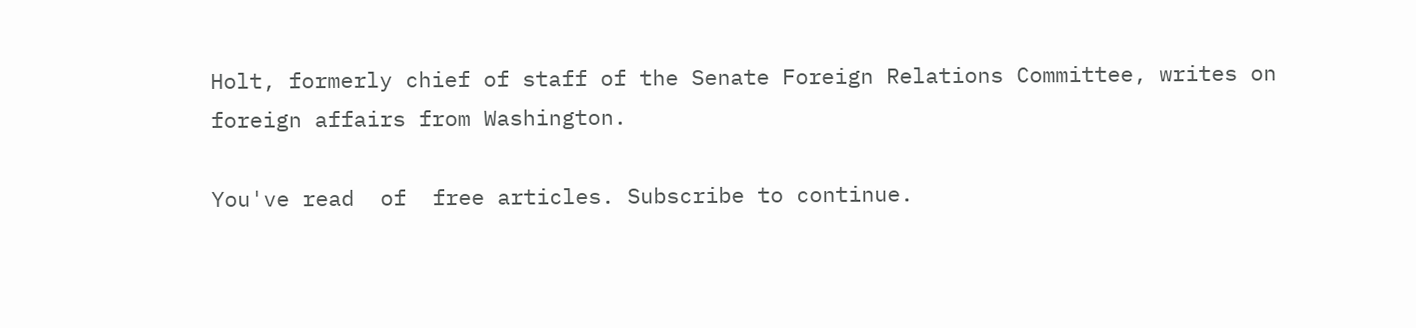Holt, formerly chief of staff of the Senate Foreign Relations Committee, writes on foreign affairs from Washington.

You've read  of  free articles. Subscribe to continue.